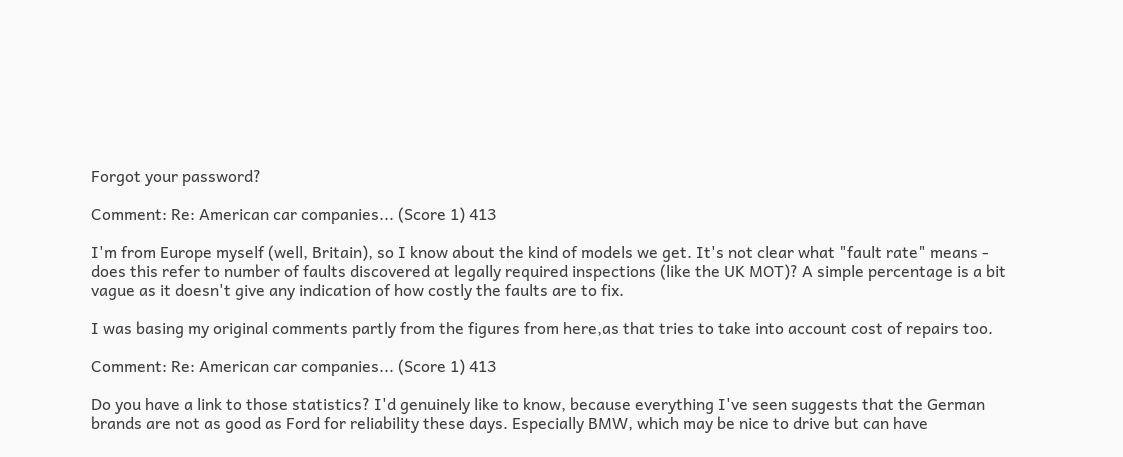Forgot your password?

Comment: Re: American car companies... (Score 1) 413

I'm from Europe myself (well, Britain), so I know about the kind of models we get. It's not clear what "fault rate" means - does this refer to number of faults discovered at legally required inspections (like the UK MOT)? A simple percentage is a bit vague as it doesn't give any indication of how costly the faults are to fix.

I was basing my original comments partly from the figures from here,as that tries to take into account cost of repairs too.

Comment: Re: American car companies... (Score 1) 413

Do you have a link to those statistics? I'd genuinely like to know, because everything I've seen suggests that the German brands are not as good as Ford for reliability these days. Especially BMW, which may be nice to drive but can have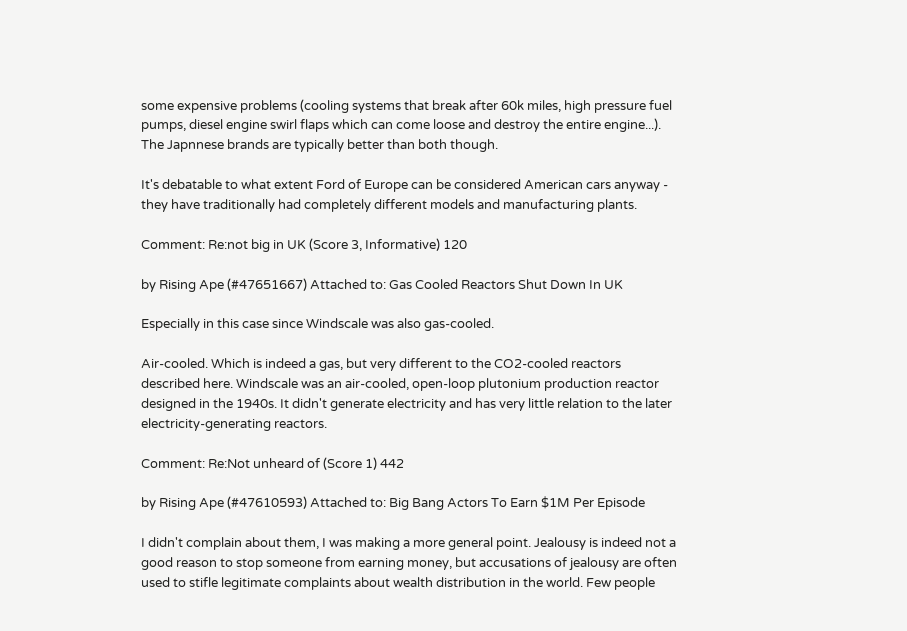some expensive problems (cooling systems that break after 60k miles, high pressure fuel pumps, diesel engine swirl flaps which can come loose and destroy the entire engine...). The Japnnese brands are typically better than both though.

It's debatable to what extent Ford of Europe can be considered American cars anyway - they have traditionally had completely different models and manufacturing plants.

Comment: Re:not big in UK (Score 3, Informative) 120

by Rising Ape (#47651667) Attached to: Gas Cooled Reactors Shut Down In UK

Especially in this case since Windscale was also gas-cooled.

Air-cooled. Which is indeed a gas, but very different to the CO2-cooled reactors described here. Windscale was an air-cooled, open-loop plutonium production reactor designed in the 1940s. It didn't generate electricity and has very little relation to the later electricity-generating reactors.

Comment: Re:Not unheard of (Score 1) 442

by Rising Ape (#47610593) Attached to: Big Bang Actors To Earn $1M Per Episode

I didn't complain about them, I was making a more general point. Jealousy is indeed not a good reason to stop someone from earning money, but accusations of jealousy are often used to stifle legitimate complaints about wealth distribution in the world. Few people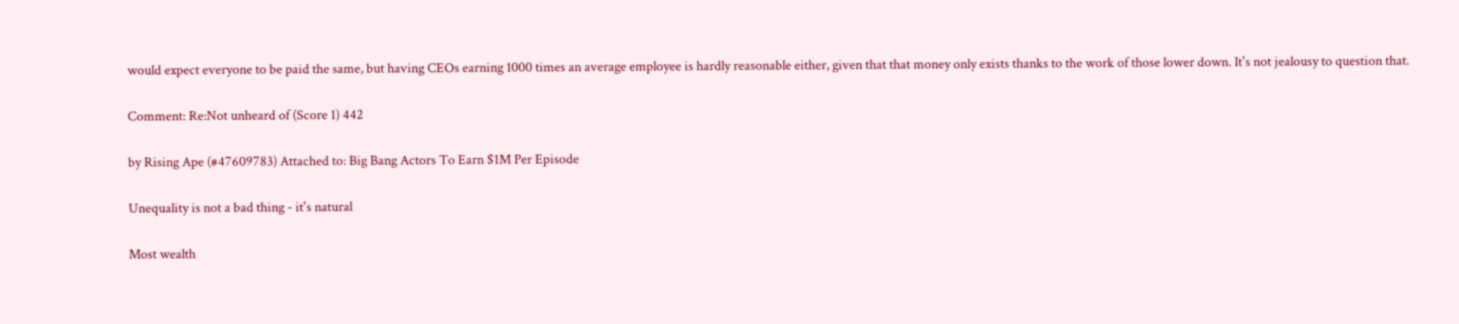would expect everyone to be paid the same, but having CEOs earning 1000 times an average employee is hardly reasonable either, given that that money only exists thanks to the work of those lower down. It's not jealousy to question that.

Comment: Re:Not unheard of (Score 1) 442

by Rising Ape (#47609783) Attached to: Big Bang Actors To Earn $1M Per Episode

Unequality is not a bad thing - it's natural

Most wealth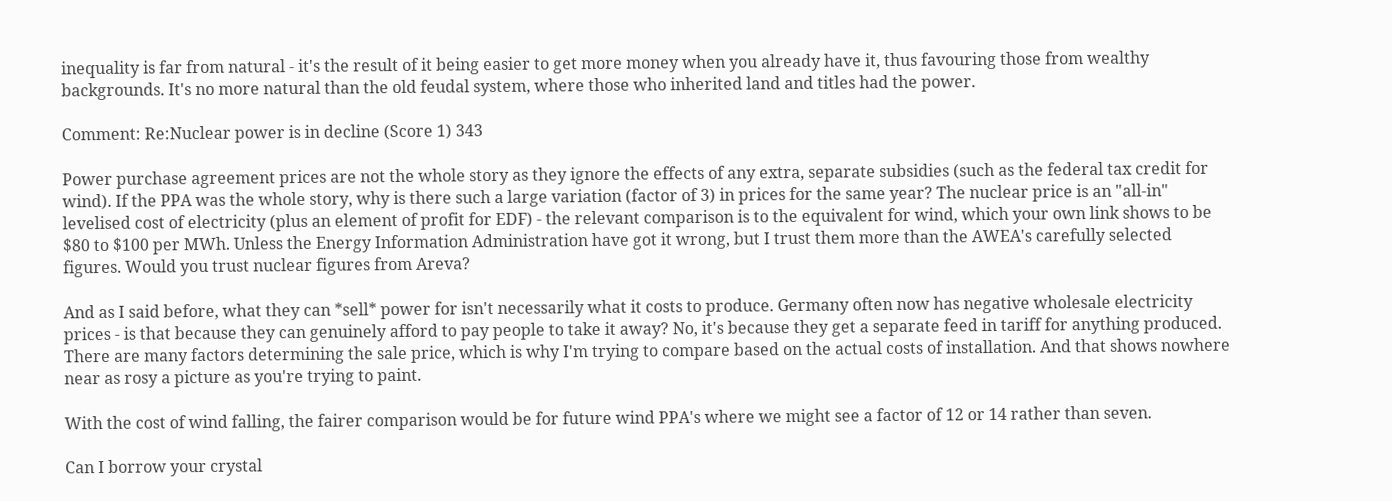inequality is far from natural - it's the result of it being easier to get more money when you already have it, thus favouring those from wealthy backgrounds. It's no more natural than the old feudal system, where those who inherited land and titles had the power.

Comment: Re:Nuclear power is in decline (Score 1) 343

Power purchase agreement prices are not the whole story as they ignore the effects of any extra, separate subsidies (such as the federal tax credit for wind). If the PPA was the whole story, why is there such a large variation (factor of 3) in prices for the same year? The nuclear price is an "all-in" levelised cost of electricity (plus an element of profit for EDF) - the relevant comparison is to the equivalent for wind, which your own link shows to be $80 to $100 per MWh. Unless the Energy Information Administration have got it wrong, but I trust them more than the AWEA's carefully selected figures. Would you trust nuclear figures from Areva?

And as I said before, what they can *sell* power for isn't necessarily what it costs to produce. Germany often now has negative wholesale electricity prices - is that because they can genuinely afford to pay people to take it away? No, it's because they get a separate feed in tariff for anything produced. There are many factors determining the sale price, which is why I'm trying to compare based on the actual costs of installation. And that shows nowhere near as rosy a picture as you're trying to paint.

With the cost of wind falling, the fairer comparison would be for future wind PPA's where we might see a factor of 12 or 14 rather than seven.

Can I borrow your crystal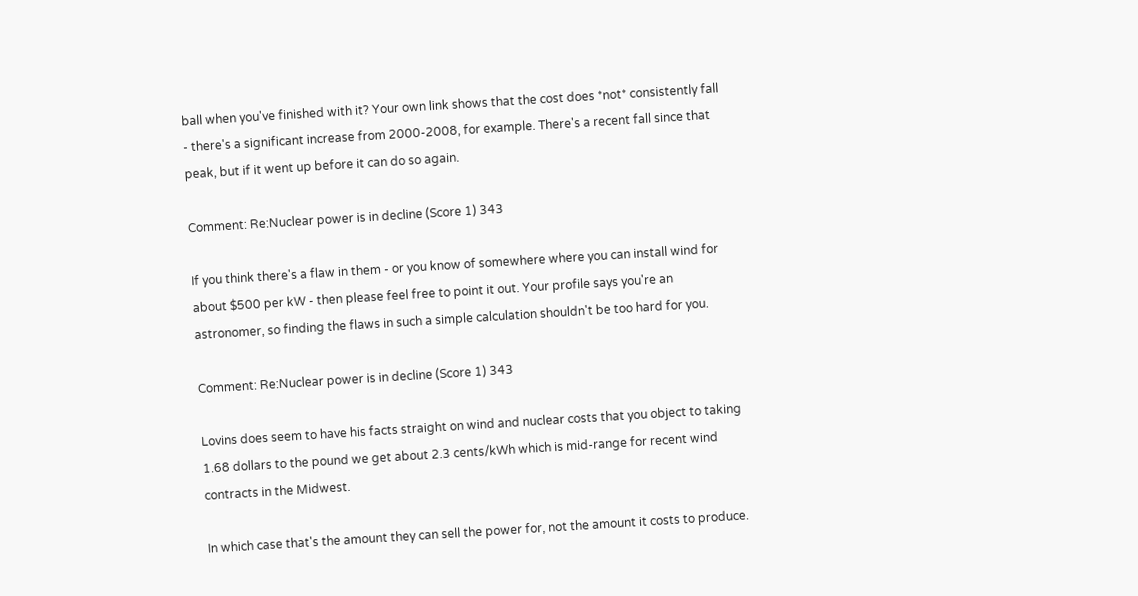ball when you've finished with it? Your own link shows that the cost does *not* consistently fall - there's a significant increase from 2000-2008, for example. There's a recent fall since that peak, but if it went up before it can do so again.

Comment: Re:Nuclear power is in decline (Score 1) 343

If you think there's a flaw in them - or you know of somewhere where you can install wind for about $500 per kW - then please feel free to point it out. Your profile says you're an astronomer, so finding the flaws in such a simple calculation shouldn't be too hard for you.

Comment: Re:Nuclear power is in decline (Score 1) 343

Lovins does seem to have his facts straight on wind and nuclear costs that you object to taking 1.68 dollars to the pound we get about 2.3 cents/kWh which is mid-range for recent wind contracts in the Midwest.

In which case that's the amount they can sell the power for, not the amount it costs to produce.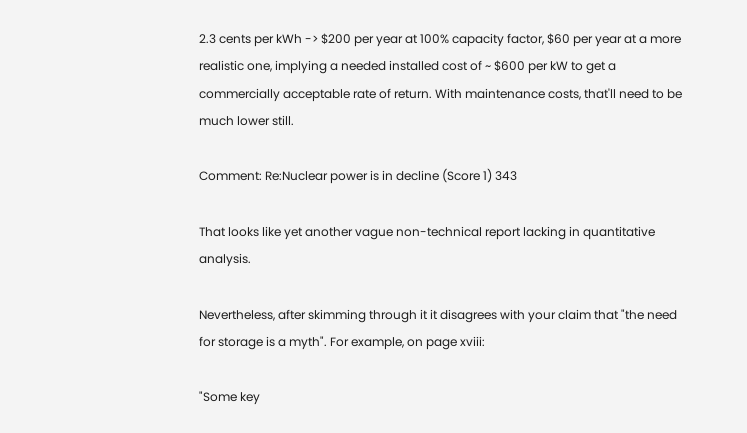2.3 cents per kWh -> $200 per year at 100% capacity factor, $60 per year at a more realistic one, implying a needed installed cost of ~ $600 per kW to get a commercially acceptable rate of return. With maintenance costs, that'll need to be much lower still.

Comment: Re:Nuclear power is in decline (Score 1) 343

That looks like yet another vague non-technical report lacking in quantitative analysis.

Nevertheless, after skimming through it it disagrees with your claim that "the need for storage is a myth". For example, on page xviii:

"Some key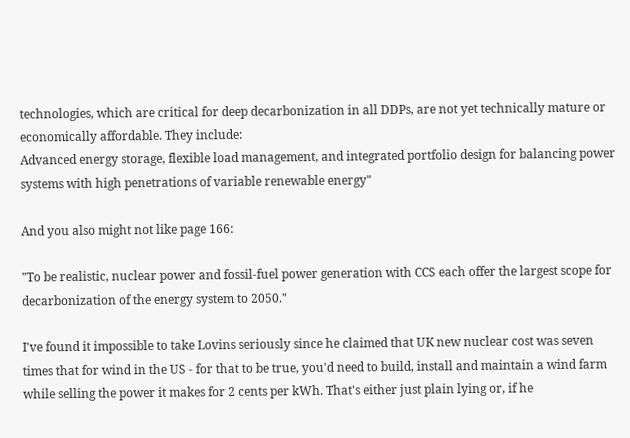technologies, which are critical for deep decarbonization in all DDPs, are not yet technically mature or economically affordable. They include:
Advanced energy storage, flexible load management, and integrated portfolio design for balancing power systems with high penetrations of variable renewable energy"

And you also might not like page 166:

"To be realistic, nuclear power and fossil-fuel power generation with CCS each offer the largest scope for decarbonization of the energy system to 2050."

I've found it impossible to take Lovins seriously since he claimed that UK new nuclear cost was seven times that for wind in the US - for that to be true, you'd need to build, install and maintain a wind farm while selling the power it makes for 2 cents per kWh. That's either just plain lying or, if he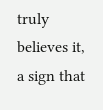truly believes it, a sign that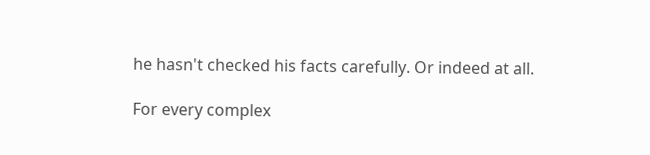he hasn't checked his facts carefully. Or indeed at all.

For every complex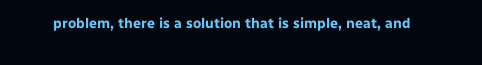problem, there is a solution that is simple, neat, and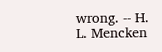wrong. -- H. L. Mencken